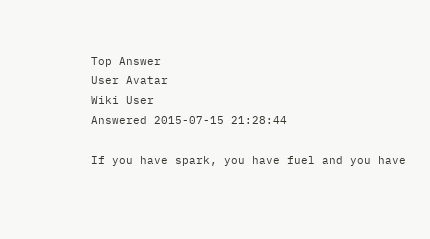Top Answer
User Avatar
Wiki User
Answered 2015-07-15 21:28:44

If you have spark, you have fuel and you have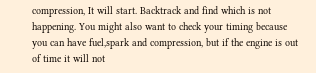compression, It will start. Backtrack and find which is not happening. You might also want to check your timing because you can have fuel,spark and compression, but if the engine is out of time it will not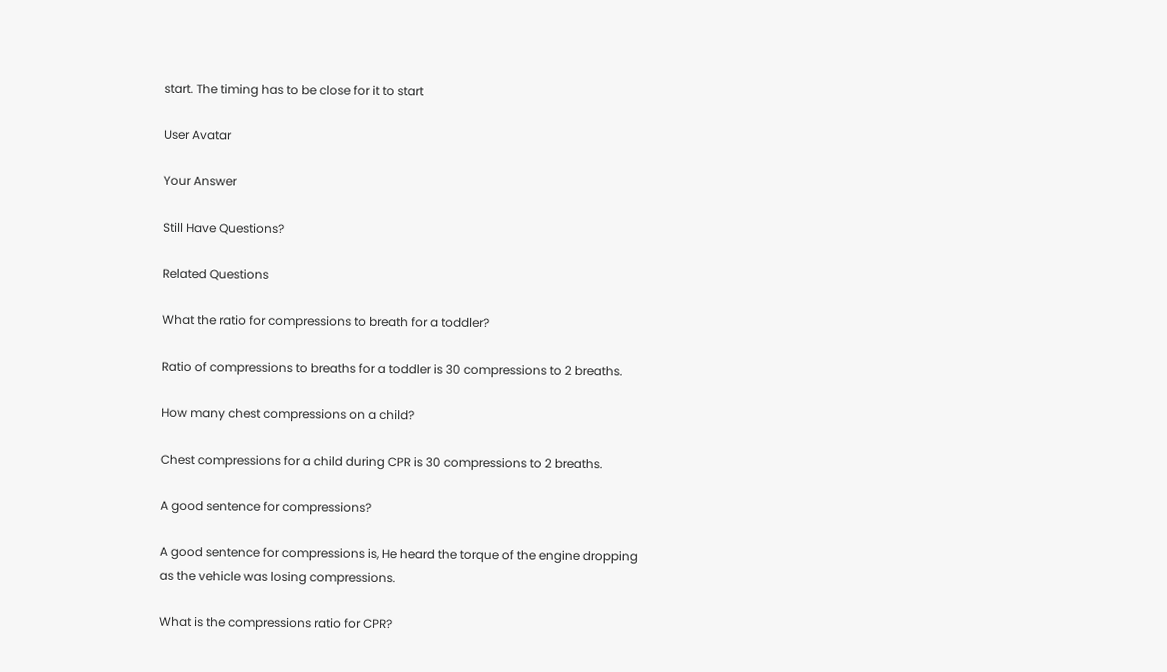start. The timing has to be close for it to start

User Avatar

Your Answer

Still Have Questions?

Related Questions

What the ratio for compressions to breath for a toddler?

Ratio of compressions to breaths for a toddler is 30 compressions to 2 breaths.

How many chest compressions on a child?

Chest compressions for a child during CPR is 30 compressions to 2 breaths.

A good sentence for compressions?

A good sentence for compressions is, He heard the torque of the engine dropping as the vehicle was losing compressions.

What is the compressions ratio for CPR?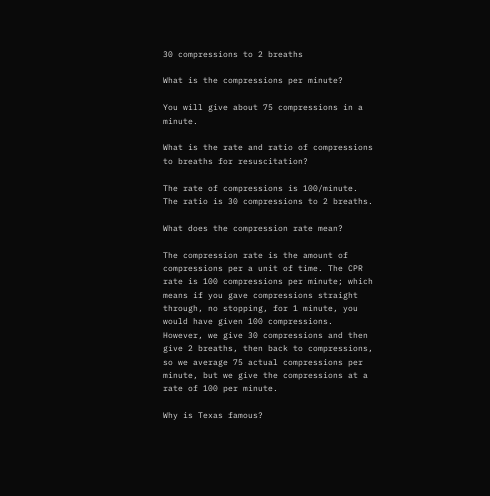30 compressions to 2 breaths

What is the compressions per minute?

You will give about 75 compressions in a minute.

What is the rate and ratio of compressions to breaths for resuscitation?

The rate of compressions is 100/minute. The ratio is 30 compressions to 2 breaths.

What does the compression rate mean?

The compression rate is the amount of compressions per a unit of time. The CPR rate is 100 compressions per minute; which means if you gave compressions straight through, no stopping, for 1 minute, you would have given 100 compressions. However, we give 30 compressions and then give 2 breaths, then back to compressions, so we average 75 actual compressions per minute, but we give the compressions at a rate of 100 per minute.

Why is Texas famous?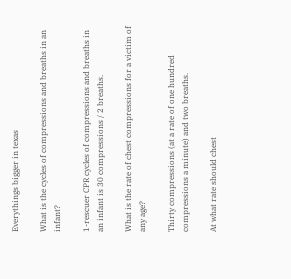Everythings bigger in texas

What is the cycles of compressions and breaths in an infant?

1-rescuer CPR cycles of compressions and breaths in an infant is 30 compressions / 2 breaths.

What is the rate of chest compressions for a victim of any age?

Thirty compressions (at a rate of one hundred compressions a minute) and two breaths.

At what rate should chest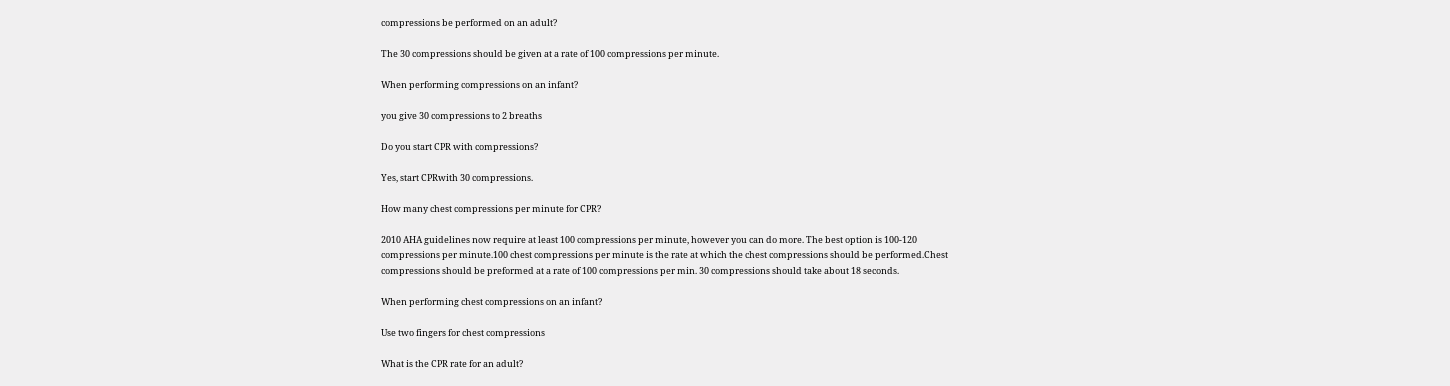compressions be performed on an adult?

The 30 compressions should be given at a rate of 100 compressions per minute.

When performing compressions on an infant?

you give 30 compressions to 2 breaths

Do you start CPR with compressions?

Yes, start CPRwith 30 compressions.

How many chest compressions per minute for CPR?

2010 AHA guidelines now require at least 100 compressions per minute, however you can do more. The best option is 100-120 compressions per minute.100 chest compressions per minute is the rate at which the chest compressions should be performed.Chest compressions should be preformed at a rate of 100 compressions per min. 30 compressions should take about 18 seconds.

When performing chest compressions on an infant?

Use two fingers for chest compressions

What is the CPR rate for an adult?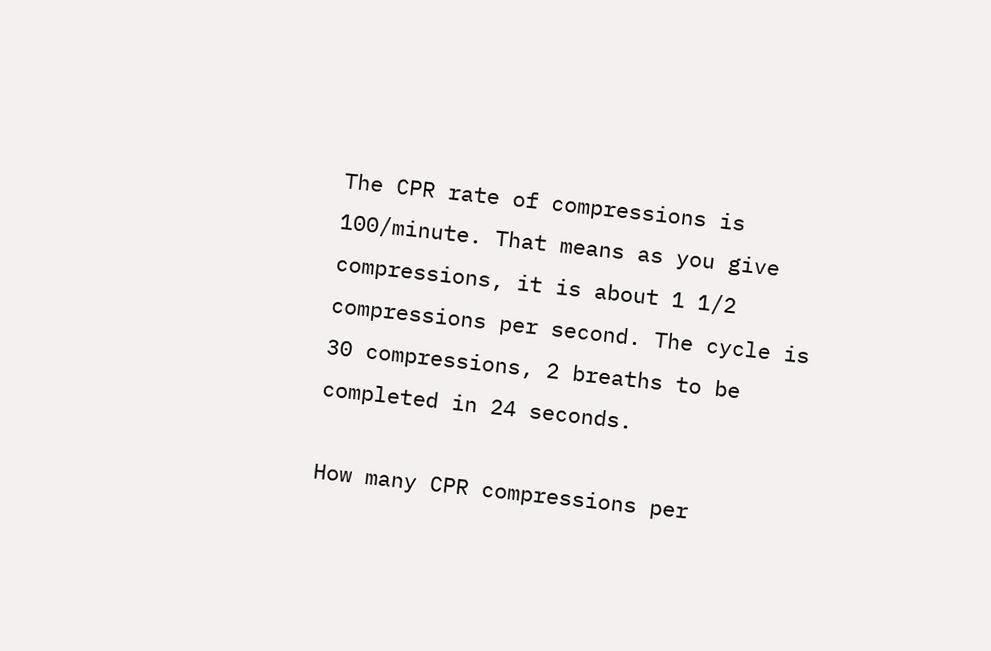The CPR rate of compressions is 100/minute. That means as you give compressions, it is about 1 1/2 compressions per second. The cycle is 30 compressions, 2 breaths to be completed in 24 seconds.

How many CPR compressions per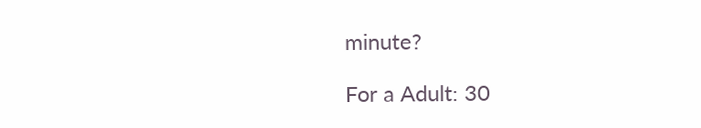minute?

For a Adult: 30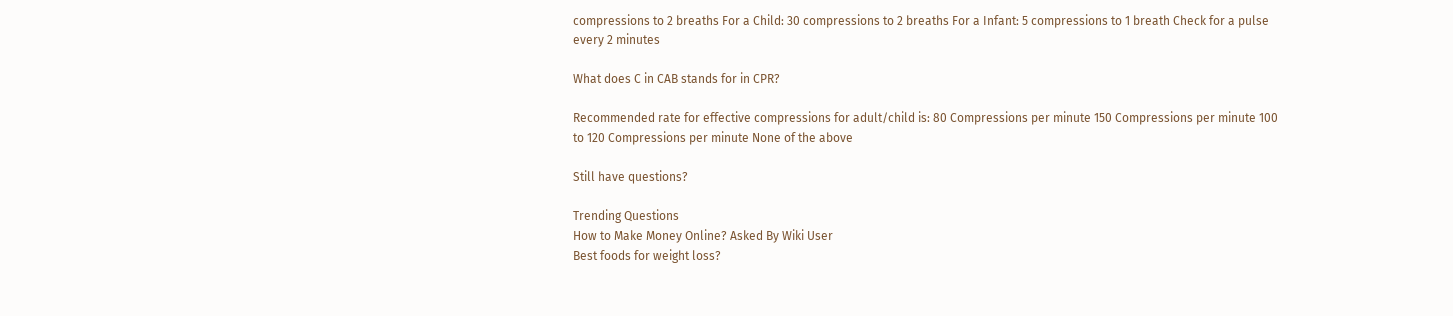compressions to 2 breaths For a Child: 30 compressions to 2 breaths For a Infant: 5 compressions to 1 breath Check for a pulse every 2 minutes

What does C in CAB stands for in CPR?

Recommended rate for effective compressions for adult/child is: 80 Compressions per minute 150 Compressions per minute 100 to 120 Compressions per minute None of the above

Still have questions?

Trending Questions
How to Make Money Online? Asked By Wiki User
Best foods for weight loss?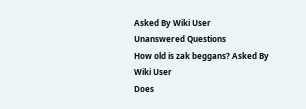Asked By Wiki User
Unanswered Questions
How old is zak beggans? Asked By Wiki User
Does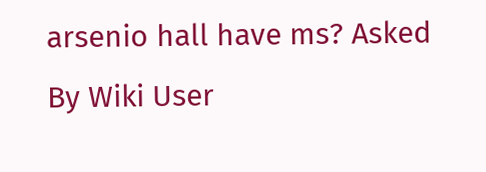arsenio hall have ms? Asked By Wiki User